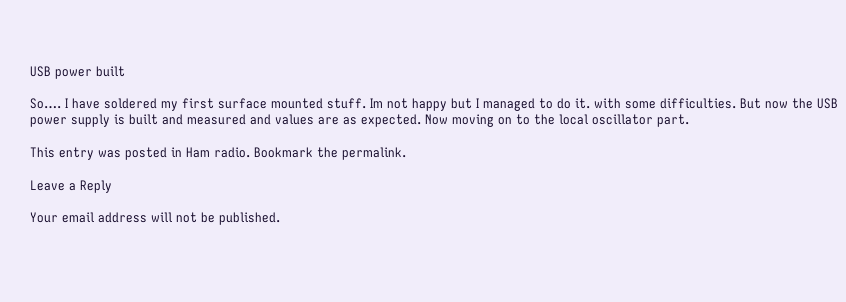USB power built

So…. I have soldered my first surface mounted stuff. Im not happy but I managed to do it. with some difficulties. But now the USB power supply is built and measured and values are as expected. Now moving on to the local oscillator part.

This entry was posted in Ham radio. Bookmark the permalink.

Leave a Reply

Your email address will not be published.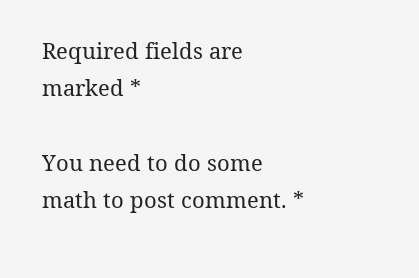Required fields are marked *

You need to do some math to post comment. *